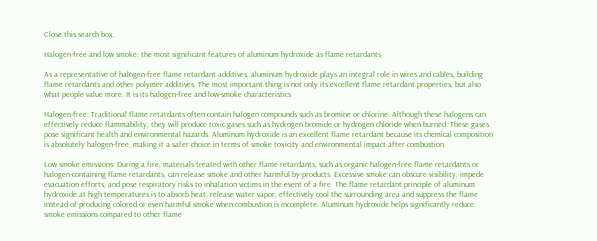Close this search box.

Halogen-free and low smoke: the most significant features of aluminum hydroxide as flame retardants

As a representative of halogen-free flame retardant additives, aluminum hydroxide plays an integral role in wires and cables, building flame retardants and other polymer additives. The most important thing is not only its excellent flame retardant properties, but also what people value more. It is its halogen-free and low-smoke characteristics

Halogen-free: Traditional flame retardants often contain halogen compounds such as bromine or chlorine. Although these halogens can effectively reduce flammability, they will produce toxic gases such as hydrogen bromide or hydrogen chloride when burned. These gases pose significant health and environmental hazards. Aluminum hydroxide is an excellent flame retardant because its chemical composition is absolutely halogen-free, making it a safer choice in terms of smoke toxicity and environmental impact after combustion.

Low smoke emissions: During a fire, materials treated with other flame retardants, such as organic halogen-free flame retardants or halogen-containing flame retardants, can release smoke and other harmful by-products. Excessive smoke can obscure visibility, impede evacuation efforts, and pose respiratory risks to inhalation victims in the event of a fire. The flame retardant principle of aluminum hydroxide at high temperatures is to absorb heat, release water vapor, effectively cool the surrounding area and suppress the flame instead of producing colored or even harmful smoke when combustion is incomplete. Aluminum hydroxide helps significantly reduce smoke emissions compared to other flame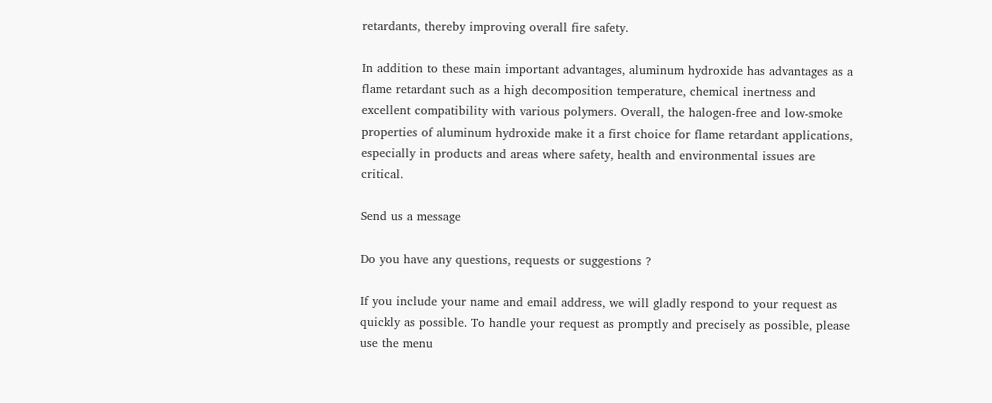retardants, thereby improving overall fire safety.

In addition to these main important advantages, aluminum hydroxide has advantages as a flame retardant such as a high decomposition temperature, chemical inertness and excellent compatibility with various polymers. Overall, the halogen-free and low-smoke properties of aluminum hydroxide make it a first choice for flame retardant applications, especially in products and areas where safety, health and environmental issues are critical.

Send us a message

Do you have any questions, requests or suggestions ?

If you include your name and email address, we will gladly respond to your request as quickly as possible. To handle your request as promptly and precisely as possible, please use the menu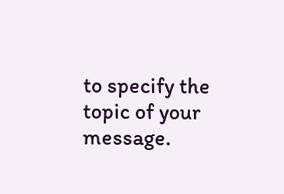to specify the topic of your message.